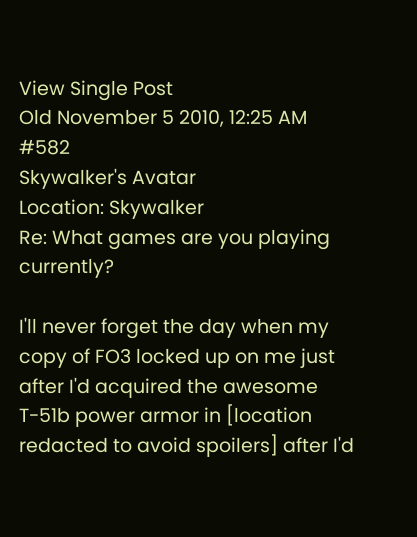View Single Post
Old November 5 2010, 12:25 AM   #582
Skywalker's Avatar
Location: Skywalker
Re: What games are you playing currently?

I'll never forget the day when my copy of FO3 locked up on me just after I'd acquired the awesome T-51b power armor in [location redacted to avoid spoilers] after I'd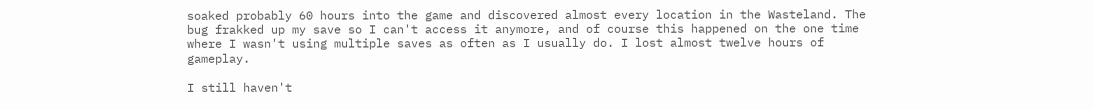soaked probably 60 hours into the game and discovered almost every location in the Wasteland. The bug frakked up my save so I can't access it anymore, and of course this happened on the one time where I wasn't using multiple saves as often as I usually do. I lost almost twelve hours of gameplay.

I still haven't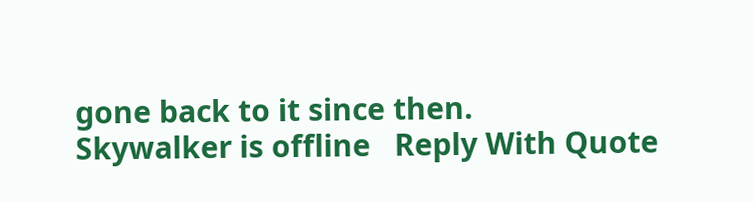gone back to it since then.
Skywalker is offline   Reply With Quote